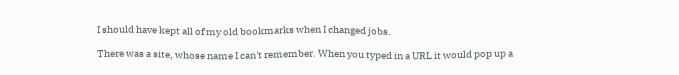I should have kept all of my old bookmarks when I changed jobs.

There was a site, whose name I can't remember. When you typed in a URL it would pop up a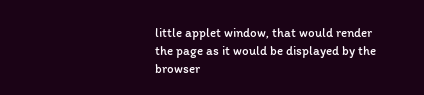little applet window, that would render the page as it would be displayed by the browser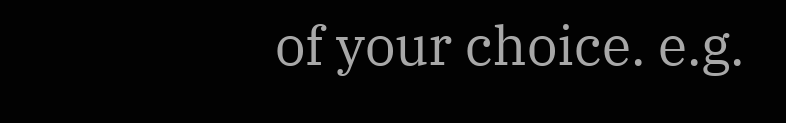of your choice. e.g.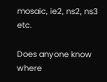mosaic, ie2, ns2, ns3 etc.

Does anyone know where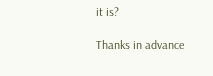it is?

Thanks in advance